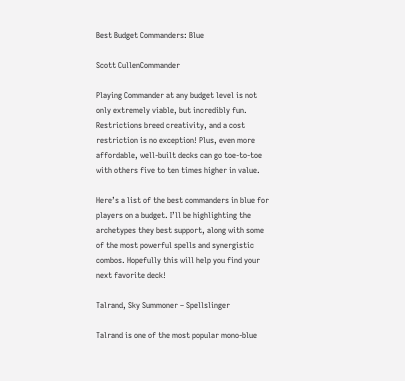Best Budget Commanders: Blue

Scott CullenCommander

Playing Commander at any budget level is not only extremely viable, but incredibly fun. Restrictions breed creativity, and a cost restriction is no exception! Plus, even more affordable, well-built decks can go toe-to-toe with others five to ten times higher in value.

Here’s a list of the best commanders in blue for players on a budget. I’ll be highlighting the archetypes they best support, along with some of the most powerful spells and synergistic combos. Hopefully this will help you find your next favorite deck!

Talrand, Sky Summoner – Spellslinger

Talrand is one of the most popular mono-blue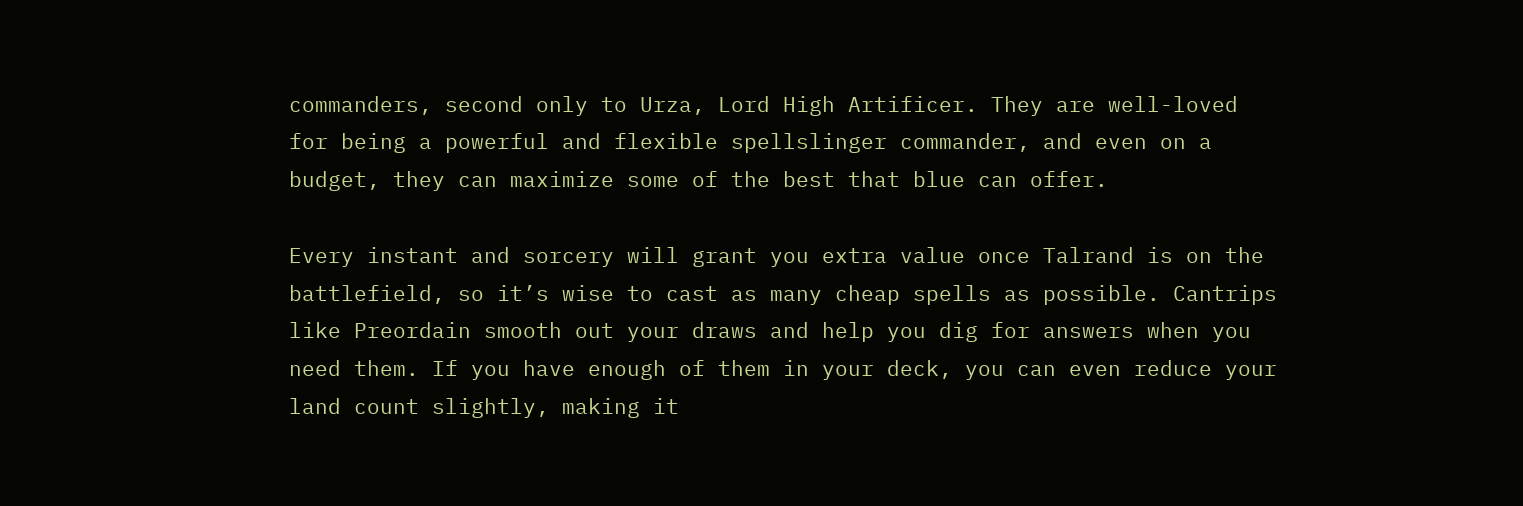commanders, second only to Urza, Lord High Artificer. They are well-loved for being a powerful and flexible spellslinger commander, and even on a budget, they can maximize some of the best that blue can offer.

Every instant and sorcery will grant you extra value once Talrand is on the battlefield, so it’s wise to cast as many cheap spells as possible. Cantrips like Preordain smooth out your draws and help you dig for answers when you need them. If you have enough of them in your deck, you can even reduce your land count slightly, making it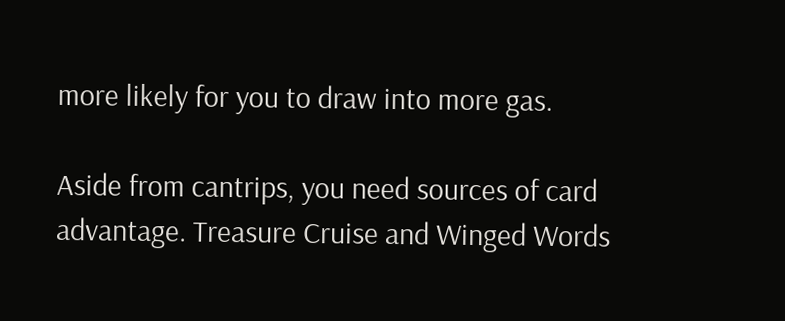more likely for you to draw into more gas.

Aside from cantrips, you need sources of card advantage. Treasure Cruise and Winged Words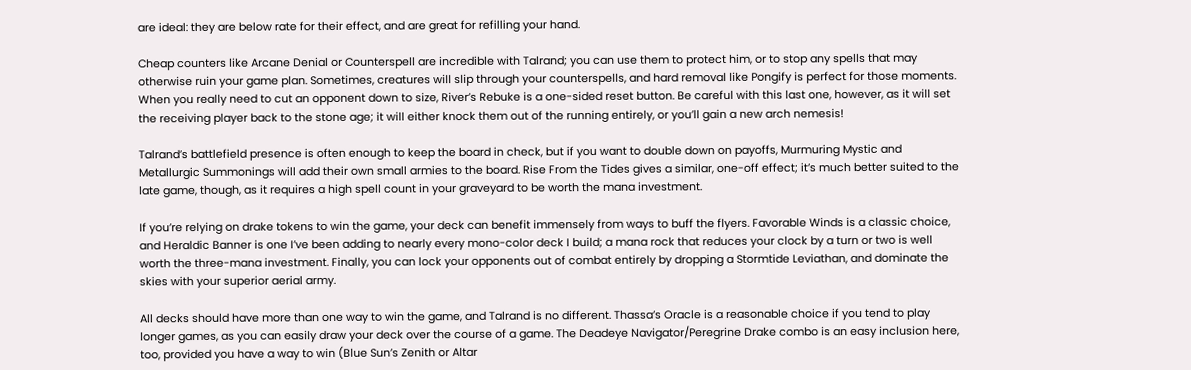are ideal: they are below rate for their effect, and are great for refilling your hand.

Cheap counters like Arcane Denial or Counterspell are incredible with Talrand; you can use them to protect him, or to stop any spells that may otherwise ruin your game plan. Sometimes, creatures will slip through your counterspells, and hard removal like Pongify is perfect for those moments. When you really need to cut an opponent down to size, River’s Rebuke is a one-sided reset button. Be careful with this last one, however, as it will set the receiving player back to the stone age; it will either knock them out of the running entirely, or you’ll gain a new arch nemesis!

Talrand’s battlefield presence is often enough to keep the board in check, but if you want to double down on payoffs, Murmuring Mystic and Metallurgic Summonings will add their own small armies to the board. Rise From the Tides gives a similar, one-off effect; it’s much better suited to the late game, though, as it requires a high spell count in your graveyard to be worth the mana investment.

If you’re relying on drake tokens to win the game, your deck can benefit immensely from ways to buff the flyers. Favorable Winds is a classic choice, and Heraldic Banner is one I’ve been adding to nearly every mono-color deck I build; a mana rock that reduces your clock by a turn or two is well worth the three-mana investment. Finally, you can lock your opponents out of combat entirely by dropping a Stormtide Leviathan, and dominate the skies with your superior aerial army.

All decks should have more than one way to win the game, and Talrand is no different. Thassa’s Oracle is a reasonable choice if you tend to play longer games, as you can easily draw your deck over the course of a game. The Deadeye Navigator/Peregrine Drake combo is an easy inclusion here, too, provided you have a way to win (Blue Sun’s Zenith or Altar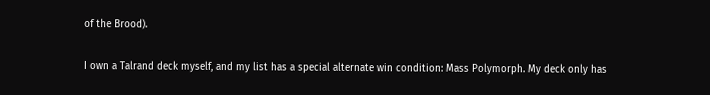of the Brood).

I own a Talrand deck myself, and my list has a special alternate win condition: Mass Polymorph. My deck only has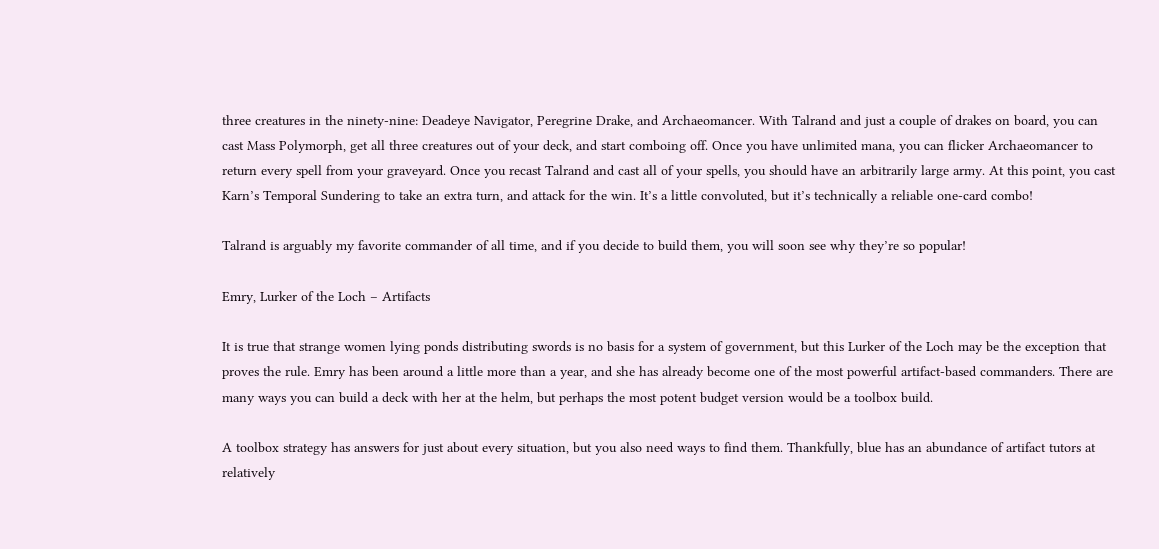three creatures in the ninety-nine: Deadeye Navigator, Peregrine Drake, and Archaeomancer. With Talrand and just a couple of drakes on board, you can cast Mass Polymorph, get all three creatures out of your deck, and start comboing off. Once you have unlimited mana, you can flicker Archaeomancer to return every spell from your graveyard. Once you recast Talrand and cast all of your spells, you should have an arbitrarily large army. At this point, you cast Karn’s Temporal Sundering to take an extra turn, and attack for the win. It’s a little convoluted, but it’s technically a reliable one-card combo!

Talrand is arguably my favorite commander of all time, and if you decide to build them, you will soon see why they’re so popular!

Emry, Lurker of the Loch – Artifacts

It is true that strange women lying ponds distributing swords is no basis for a system of government, but this Lurker of the Loch may be the exception that proves the rule. Emry has been around a little more than a year, and she has already become one of the most powerful artifact-based commanders. There are many ways you can build a deck with her at the helm, but perhaps the most potent budget version would be a toolbox build.

A toolbox strategy has answers for just about every situation, but you also need ways to find them. Thankfully, blue has an abundance of artifact tutors at relatively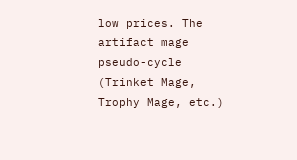low prices. The artifact mage pseudo-cycle (Trinket Mage, Trophy Mage, etc.)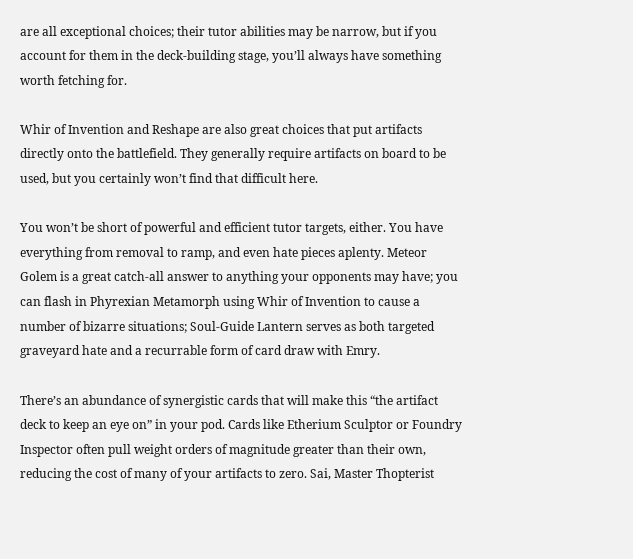are all exceptional choices; their tutor abilities may be narrow, but if you account for them in the deck-building stage, you’ll always have something worth fetching for.

Whir of Invention and Reshape are also great choices that put artifacts directly onto the battlefield. They generally require artifacts on board to be used, but you certainly won’t find that difficult here.

You won’t be short of powerful and efficient tutor targets, either. You have everything from removal to ramp, and even hate pieces aplenty. Meteor Golem is a great catch-all answer to anything your opponents may have; you can flash in Phyrexian Metamorph using Whir of Invention to cause a number of bizarre situations; Soul-Guide Lantern serves as both targeted graveyard hate and a recurrable form of card draw with Emry.

There’s an abundance of synergistic cards that will make this “the artifact deck to keep an eye on” in your pod. Cards like Etherium Sculptor or Foundry Inspector often pull weight orders of magnitude greater than their own, reducing the cost of many of your artifacts to zero. Sai, Master Thopterist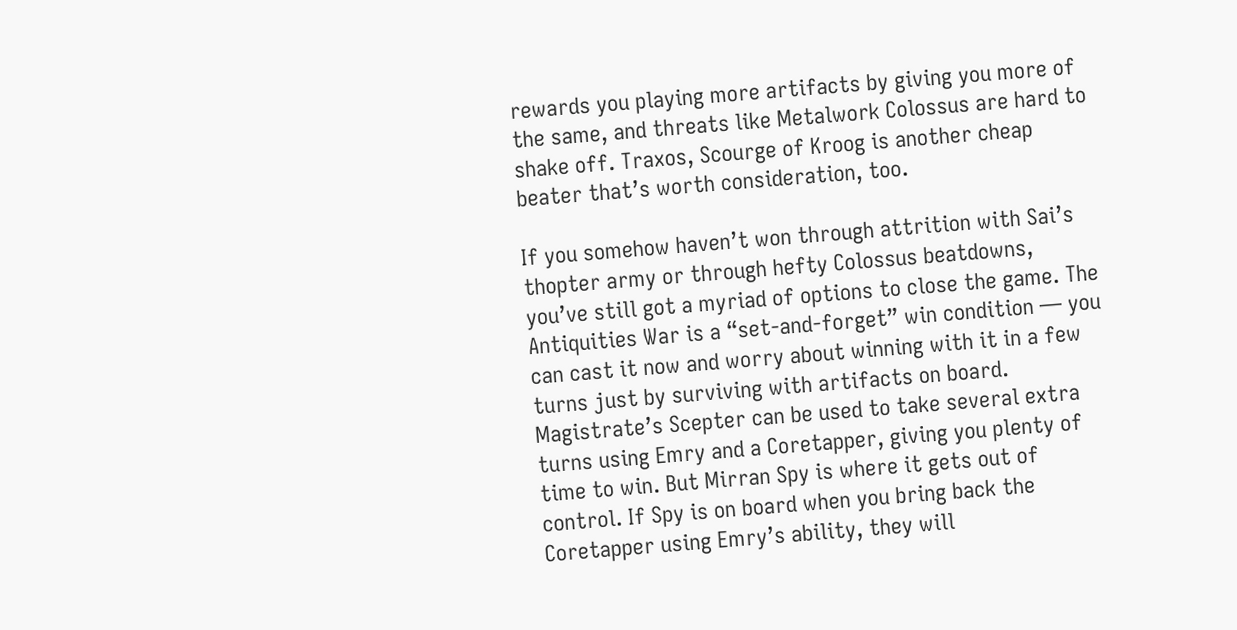rewards you playing more artifacts by giving you more of the same, and threats like Metalwork Colossus are hard to shake off. Traxos, Scourge of Kroog is another cheap beater that’s worth consideration, too.

If you somehow haven’t won through attrition with Sai’s thopter army or through hefty Colossus beatdowns, you’ve still got a myriad of options to close the game. The Antiquities War is a “set-and-forget” win condition — you can cast it now and worry about winning with it in a few turns just by surviving with artifacts on board. Magistrate’s Scepter can be used to take several extra turns using Emry and a Coretapper, giving you plenty of time to win. But Mirran Spy is where it gets out of control. If Spy is on board when you bring back the Coretapper using Emry’s ability, they will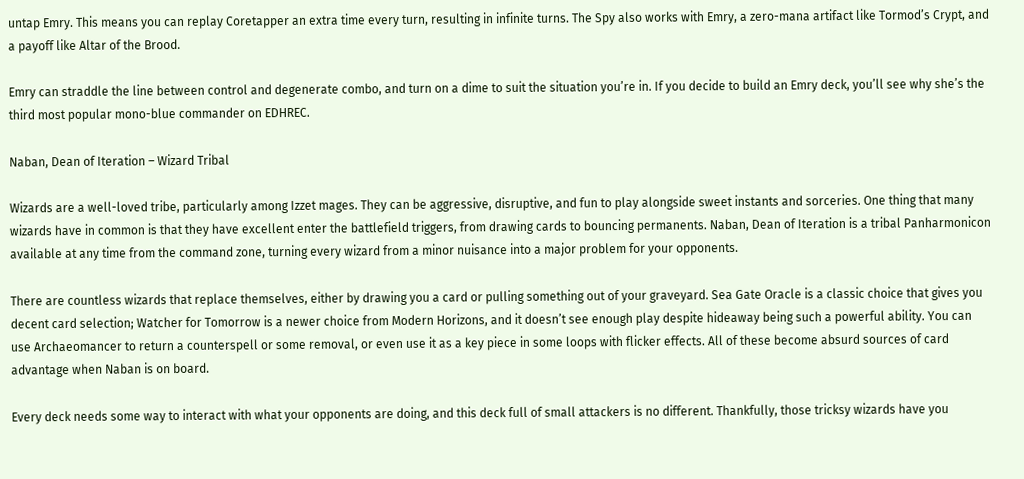untap Emry. This means you can replay Coretapper an extra time every turn, resulting in infinite turns. The Spy also works with Emry, a zero-mana artifact like Tormod’s Crypt, and a payoff like Altar of the Brood.

Emry can straddle the line between control and degenerate combo, and turn on a dime to suit the situation you’re in. If you decide to build an Emry deck, you’ll see why she’s the third most popular mono-blue commander on EDHREC.

Naban, Dean of Iteration – Wizard Tribal

Wizards are a well-loved tribe, particularly among Izzet mages. They can be aggressive, disruptive, and fun to play alongside sweet instants and sorceries. One thing that many wizards have in common is that they have excellent enter the battlefield triggers, from drawing cards to bouncing permanents. Naban, Dean of Iteration is a tribal Panharmonicon available at any time from the command zone, turning every wizard from a minor nuisance into a major problem for your opponents.

There are countless wizards that replace themselves, either by drawing you a card or pulling something out of your graveyard. Sea Gate Oracle is a classic choice that gives you decent card selection; Watcher for Tomorrow is a newer choice from Modern Horizons, and it doesn’t see enough play despite hideaway being such a powerful ability. You can use Archaeomancer to return a counterspell or some removal, or even use it as a key piece in some loops with flicker effects. All of these become absurd sources of card advantage when Naban is on board.

Every deck needs some way to interact with what your opponents are doing, and this deck full of small attackers is no different. Thankfully, those tricksy wizards have you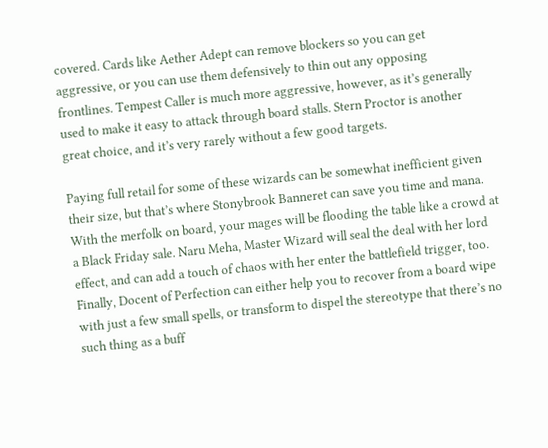covered. Cards like Aether Adept can remove blockers so you can get aggressive, or you can use them defensively to thin out any opposing frontlines. Tempest Caller is much more aggressive, however, as it’s generally used to make it easy to attack through board stalls. Stern Proctor is another great choice, and it’s very rarely without a few good targets.

Paying full retail for some of these wizards can be somewhat inefficient given their size, but that’s where Stonybrook Banneret can save you time and mana. With the merfolk on board, your mages will be flooding the table like a crowd at a Black Friday sale. Naru Meha, Master Wizard will seal the deal with her lord effect, and can add a touch of chaos with her enter the battlefield trigger, too. Finally, Docent of Perfection can either help you to recover from a board wipe with just a few small spells, or transform to dispel the stereotype that there’s no such thing as a buff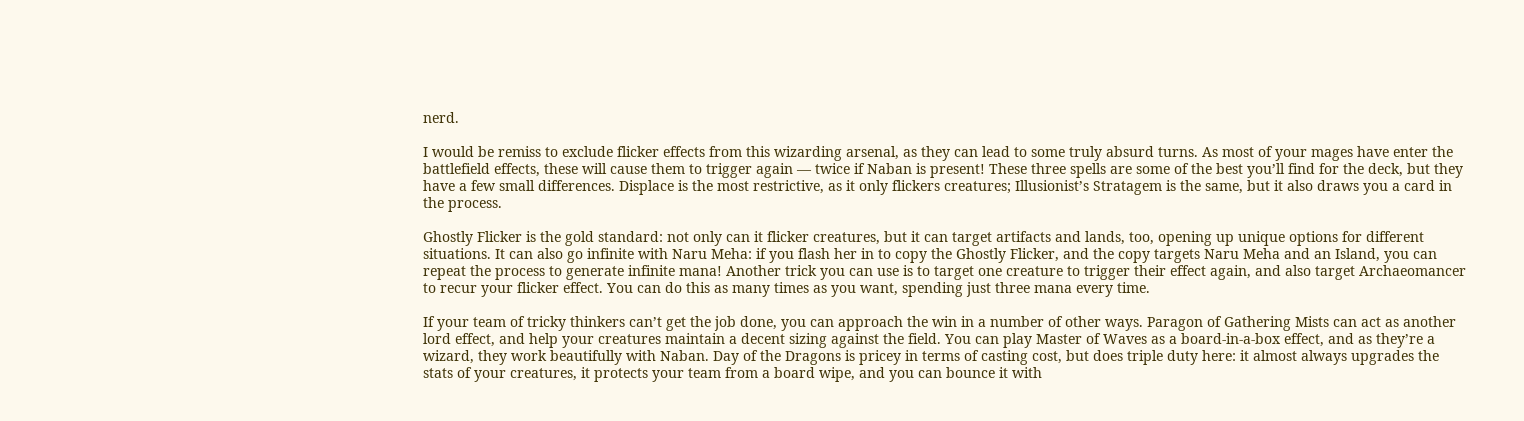nerd.

I would be remiss to exclude flicker effects from this wizarding arsenal, as they can lead to some truly absurd turns. As most of your mages have enter the battlefield effects, these will cause them to trigger again — twice if Naban is present! These three spells are some of the best you’ll find for the deck, but they have a few small differences. Displace is the most restrictive, as it only flickers creatures; Illusionist’s Stratagem is the same, but it also draws you a card in the process.

Ghostly Flicker is the gold standard: not only can it flicker creatures, but it can target artifacts and lands, too, opening up unique options for different situations. It can also go infinite with Naru Meha: if you flash her in to copy the Ghostly Flicker, and the copy targets Naru Meha and an Island, you can repeat the process to generate infinite mana! Another trick you can use is to target one creature to trigger their effect again, and also target Archaeomancer to recur your flicker effect. You can do this as many times as you want, spending just three mana every time.

If your team of tricky thinkers can’t get the job done, you can approach the win in a number of other ways. Paragon of Gathering Mists can act as another lord effect, and help your creatures maintain a decent sizing against the field. You can play Master of Waves as a board-in-a-box effect, and as they’re a wizard, they work beautifully with Naban. Day of the Dragons is pricey in terms of casting cost, but does triple duty here: it almost always upgrades the stats of your creatures, it protects your team from a board wipe, and you can bounce it with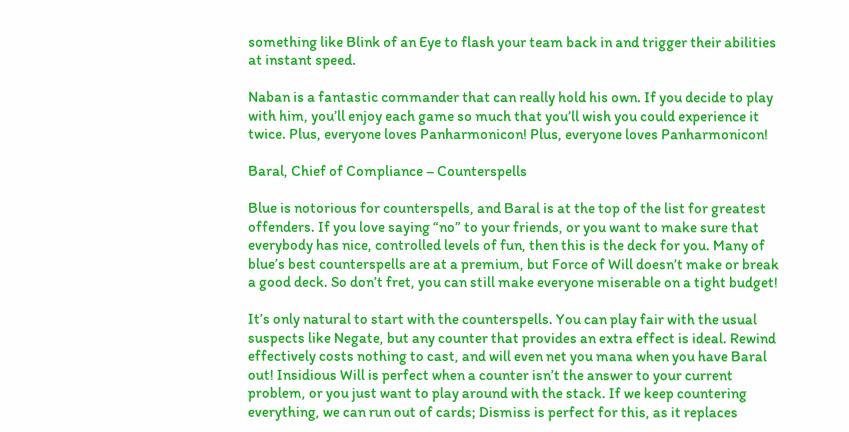something like Blink of an Eye to flash your team back in and trigger their abilities at instant speed.

Naban is a fantastic commander that can really hold his own. If you decide to play with him, you’ll enjoy each game so much that you’ll wish you could experience it twice. Plus, everyone loves Panharmonicon! Plus, everyone loves Panharmonicon!

Baral, Chief of Compliance – Counterspells

Blue is notorious for counterspells, and Baral is at the top of the list for greatest offenders. If you love saying “no” to your friends, or you want to make sure that everybody has nice, controlled levels of fun, then this is the deck for you. Many of blue’s best counterspells are at a premium, but Force of Will doesn’t make or break a good deck. So don’t fret, you can still make everyone miserable on a tight budget!

It’s only natural to start with the counterspells. You can play fair with the usual suspects like Negate, but any counter that provides an extra effect is ideal. Rewind effectively costs nothing to cast, and will even net you mana when you have Baral out! Insidious Will is perfect when a counter isn’t the answer to your current problem, or you just want to play around with the stack. If we keep countering everything, we can run out of cards; Dismiss is perfect for this, as it replaces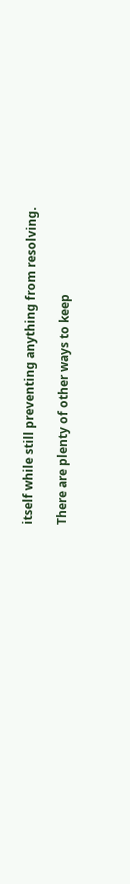itself while still preventing anything from resolving.

There are plenty of other ways to keep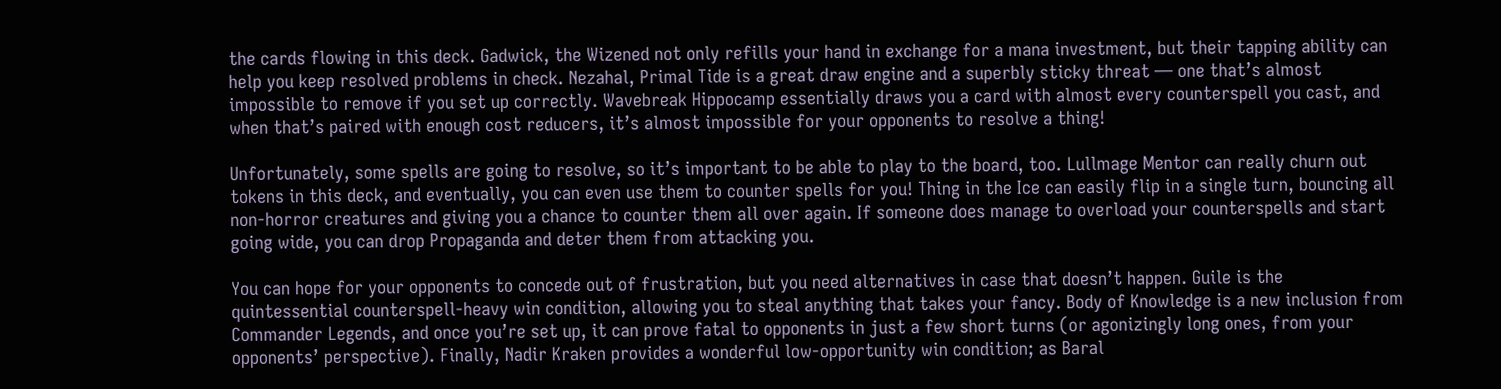the cards flowing in this deck. Gadwick, the Wizened not only refills your hand in exchange for a mana investment, but their tapping ability can help you keep resolved problems in check. Nezahal, Primal Tide is a great draw engine and a superbly sticky threat — one that’s almost impossible to remove if you set up correctly. Wavebreak Hippocamp essentially draws you a card with almost every counterspell you cast, and when that’s paired with enough cost reducers, it’s almost impossible for your opponents to resolve a thing!

Unfortunately, some spells are going to resolve, so it’s important to be able to play to the board, too. Lullmage Mentor can really churn out tokens in this deck, and eventually, you can even use them to counter spells for you! Thing in the Ice can easily flip in a single turn, bouncing all non-horror creatures and giving you a chance to counter them all over again. If someone does manage to overload your counterspells and start going wide, you can drop Propaganda and deter them from attacking you.

You can hope for your opponents to concede out of frustration, but you need alternatives in case that doesn’t happen. Guile is the quintessential counterspell-heavy win condition, allowing you to steal anything that takes your fancy. Body of Knowledge is a new inclusion from Commander Legends, and once you’re set up, it can prove fatal to opponents in just a few short turns (or agonizingly long ones, from your opponents’ perspective). Finally, Nadir Kraken provides a wonderful low-opportunity win condition; as Baral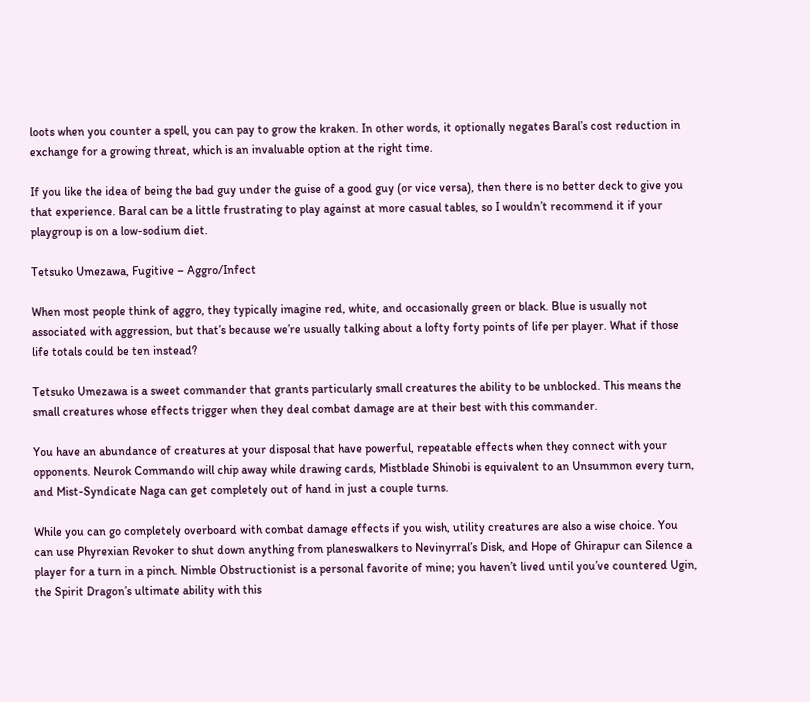loots when you counter a spell, you can pay to grow the kraken. In other words, it optionally negates Baral’s cost reduction in exchange for a growing threat, which is an invaluable option at the right time.

If you like the idea of being the bad guy under the guise of a good guy (or vice versa), then there is no better deck to give you that experience. Baral can be a little frustrating to play against at more casual tables, so I wouldn’t recommend it if your playgroup is on a low-sodium diet.

Tetsuko Umezawa, Fugitive – Aggro/Infect

When most people think of aggro, they typically imagine red, white, and occasionally green or black. Blue is usually not associated with aggression, but that’s because we’re usually talking about a lofty forty points of life per player. What if those life totals could be ten instead?

Tetsuko Umezawa is a sweet commander that grants particularly small creatures the ability to be unblocked. This means the small creatures whose effects trigger when they deal combat damage are at their best with this commander.

You have an abundance of creatures at your disposal that have powerful, repeatable effects when they connect with your opponents. Neurok Commando will chip away while drawing cards, Mistblade Shinobi is equivalent to an Unsummon every turn, and Mist-Syndicate Naga can get completely out of hand in just a couple turns.

While you can go completely overboard with combat damage effects if you wish, utility creatures are also a wise choice. You can use Phyrexian Revoker to shut down anything from planeswalkers to Nevinyrral’s Disk, and Hope of Ghirapur can Silence a player for a turn in a pinch. Nimble Obstructionist is a personal favorite of mine; you haven’t lived until you’ve countered Ugin, the Spirit Dragon’s ultimate ability with this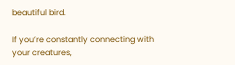beautiful bird.

If you’re constantly connecting with your creatures,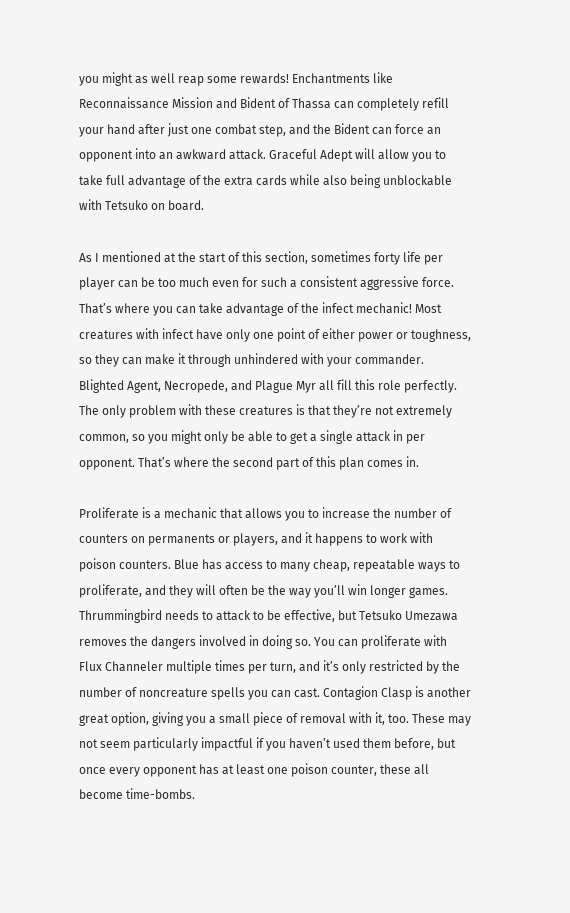you might as well reap some rewards! Enchantments like Reconnaissance Mission and Bident of Thassa can completely refill your hand after just one combat step, and the Bident can force an opponent into an awkward attack. Graceful Adept will allow you to take full advantage of the extra cards while also being unblockable with Tetsuko on board.

As I mentioned at the start of this section, sometimes forty life per player can be too much even for such a consistent aggressive force. That’s where you can take advantage of the infect mechanic! Most creatures with infect have only one point of either power or toughness, so they can make it through unhindered with your commander. Blighted Agent, Necropede, and Plague Myr all fill this role perfectly. The only problem with these creatures is that they’re not extremely common, so you might only be able to get a single attack in per opponent. That’s where the second part of this plan comes in.

Proliferate is a mechanic that allows you to increase the number of counters on permanents or players, and it happens to work with poison counters. Blue has access to many cheap, repeatable ways to proliferate, and they will often be the way you’ll win longer games. Thrummingbird needs to attack to be effective, but Tetsuko Umezawa removes the dangers involved in doing so. You can proliferate with Flux Channeler multiple times per turn, and it’s only restricted by the number of noncreature spells you can cast. Contagion Clasp is another great option, giving you a small piece of removal with it, too. These may not seem particularly impactful if you haven’t used them before, but once every opponent has at least one poison counter, these all become time-bombs.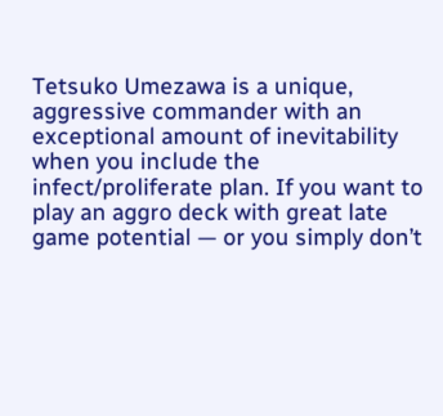Tetsuko Umezawa is a unique, aggressive commander with an exceptional amount of inevitability when you include the infect/proliferate plan. If you want to play an aggro deck with great late game potential — or you simply don’t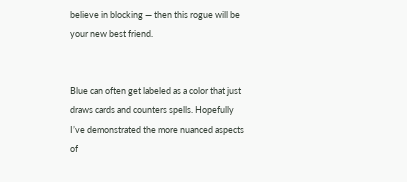believe in blocking — then this rogue will be your new best friend.


Blue can often get labeled as a color that just draws cards and counters spells. Hopefully I’ve demonstrated the more nuanced aspects of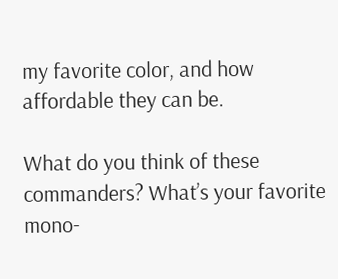my favorite color, and how affordable they can be.

What do you think of these commanders? What’s your favorite mono-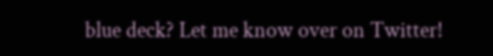blue deck? Let me know over on Twitter!